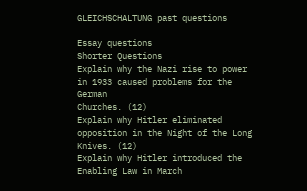GLEICHSCHALTUNG past questions

Essay questions
Shorter Questions
Explain why the Nazi rise to power in 1933 caused problems for the German
Churches. (12)
Explain why Hitler eliminated opposition in the Night of the Long Knives. (12)
Explain why Hitler introduced the Enabling Law in March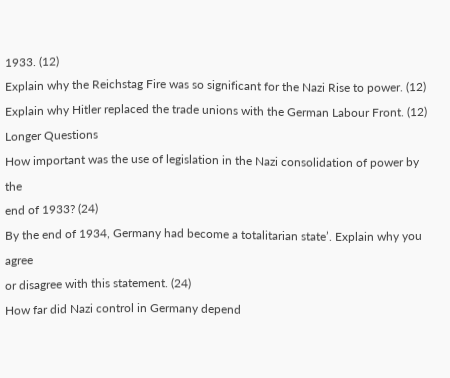1933. (12)
Explain why the Reichstag Fire was so significant for the Nazi Rise to power. (12)
Explain why Hitler replaced the trade unions with the German Labour Front. (12)
Longer Questions
How important was the use of legislation in the Nazi consolidation of power by the
end of 1933? (24)
By the end of 1934, Germany had become a totalitarian state’. Explain why you agree
or disagree with this statement. (24)
How far did Nazi control in Germany depend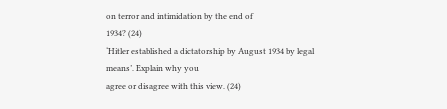on terror and intimidation by the end of
1934? (24)
‘Hitler established a dictatorship by August 1934 by legal means’. Explain why you
agree or disagree with this view. (24)